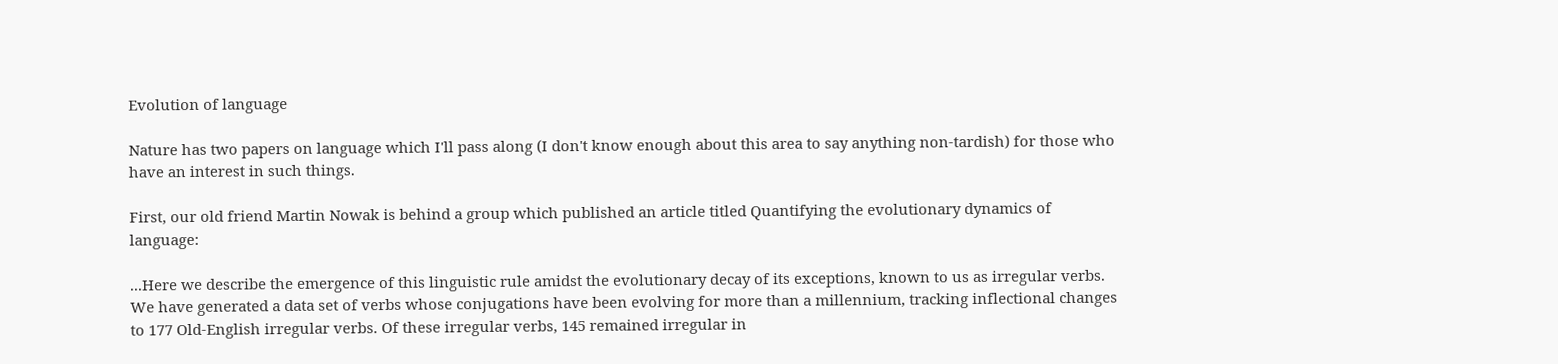Evolution of language

Nature has two papers on language which I'll pass along (I don't know enough about this area to say anything non-tardish) for those who have an interest in such things.

First, our old friend Martin Nowak is behind a group which published an article titled Quantifying the evolutionary dynamics of language:

...Here we describe the emergence of this linguistic rule amidst the evolutionary decay of its exceptions, known to us as irregular verbs. We have generated a data set of verbs whose conjugations have been evolving for more than a millennium, tracking inflectional changes to 177 Old-English irregular verbs. Of these irregular verbs, 145 remained irregular in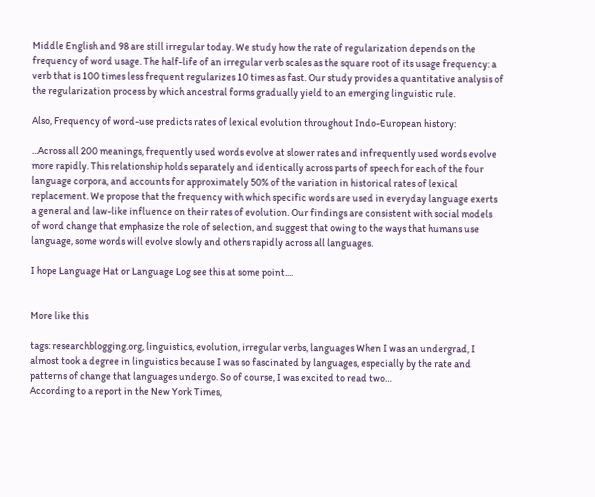Middle English and 98 are still irregular today. We study how the rate of regularization depends on the frequency of word usage. The half-life of an irregular verb scales as the square root of its usage frequency: a verb that is 100 times less frequent regularizes 10 times as fast. Our study provides a quantitative analysis of the regularization process by which ancestral forms gradually yield to an emerging linguistic rule.

Also, Frequency of word-use predicts rates of lexical evolution throughout Indo-European history:

...Across all 200 meanings, frequently used words evolve at slower rates and infrequently used words evolve more rapidly. This relationship holds separately and identically across parts of speech for each of the four language corpora, and accounts for approximately 50% of the variation in historical rates of lexical replacement. We propose that the frequency with which specific words are used in everyday language exerts a general and law-like influence on their rates of evolution. Our findings are consistent with social models of word change that emphasize the role of selection, and suggest that owing to the ways that humans use language, some words will evolve slowly and others rapidly across all languages.

I hope Language Hat or Language Log see this at some point....


More like this

tags: researchblogging.org, linguistics, evolution, irregular verbs, languages When I was an undergrad, I almost took a degree in linguistics because I was so fascinated by languages, especially by the rate and patterns of change that languages undergo. So of course, I was excited to read two…
According to a report in the New York Times,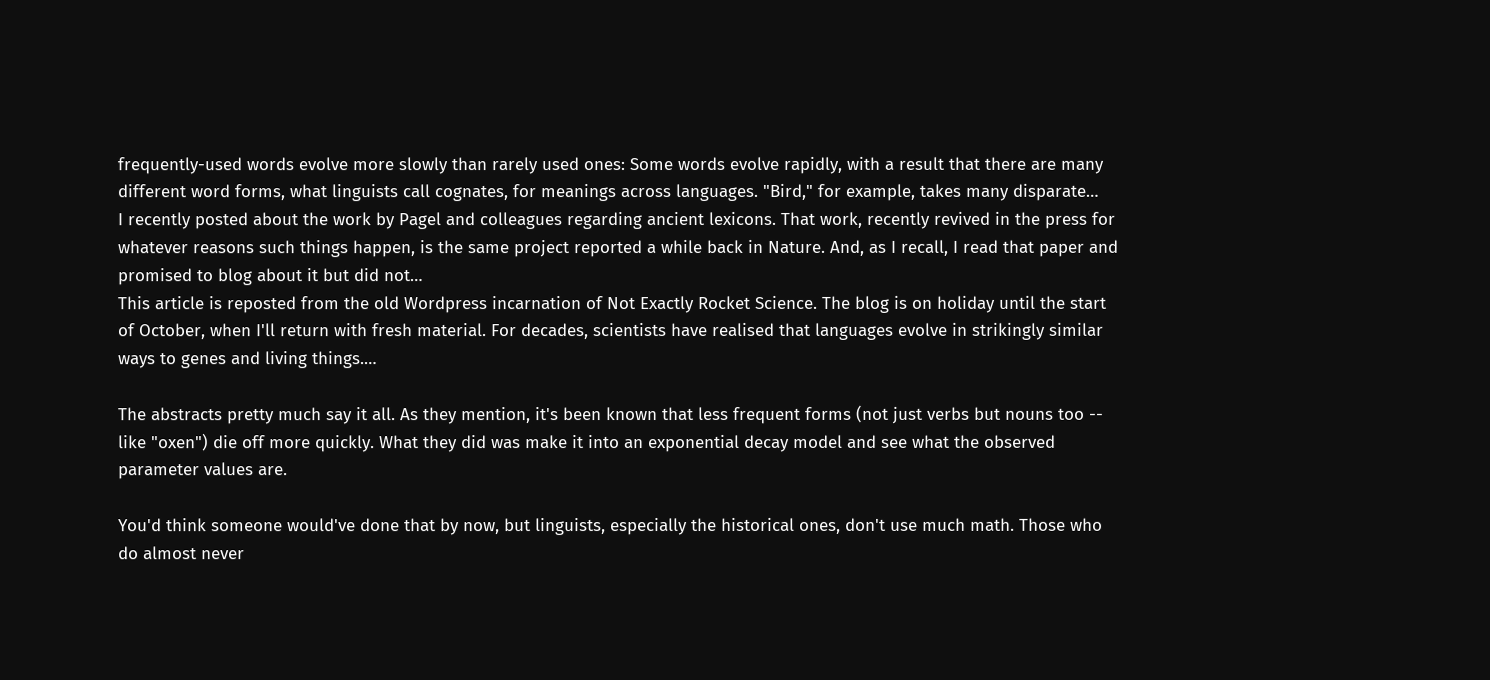frequently-used words evolve more slowly than rarely used ones: Some words evolve rapidly, with a result that there are many different word forms, what linguists call cognates, for meanings across languages. "Bird," for example, takes many disparate…
I recently posted about the work by Pagel and colleagues regarding ancient lexicons. That work, recently revived in the press for whatever reasons such things happen, is the same project reported a while back in Nature. And, as I recall, I read that paper and promised to blog about it but did not…
This article is reposted from the old Wordpress incarnation of Not Exactly Rocket Science. The blog is on holiday until the start of October, when I'll return with fresh material. For decades, scientists have realised that languages evolve in strikingly similar ways to genes and living things.…

The abstracts pretty much say it all. As they mention, it's been known that less frequent forms (not just verbs but nouns too -- like "oxen") die off more quickly. What they did was make it into an exponential decay model and see what the observed parameter values are.

You'd think someone would've done that by now, but linguists, especially the historical ones, don't use much math. Those who do almost never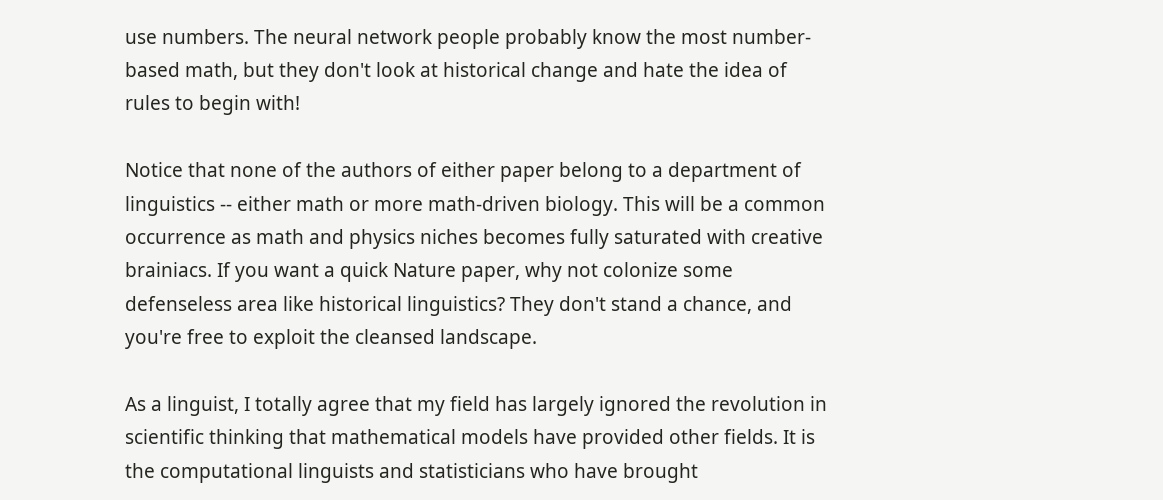use numbers. The neural network people probably know the most number-based math, but they don't look at historical change and hate the idea of rules to begin with!

Notice that none of the authors of either paper belong to a department of linguistics -- either math or more math-driven biology. This will be a common occurrence as math and physics niches becomes fully saturated with creative brainiacs. If you want a quick Nature paper, why not colonize some defenseless area like historical linguistics? They don't stand a chance, and you're free to exploit the cleansed landscape.

As a linguist, I totally agree that my field has largely ignored the revolution in scientific thinking that mathematical models have provided other fields. It is the computational linguists and statisticians who have brought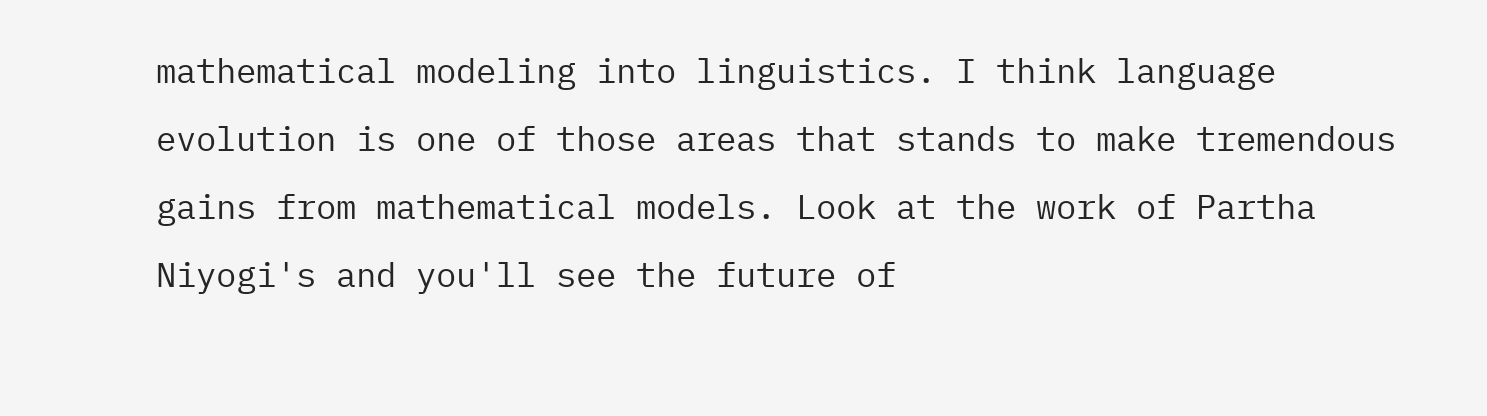mathematical modeling into linguistics. I think language evolution is one of those areas that stands to make tremendous gains from mathematical models. Look at the work of Partha Niyogi's and you'll see the future of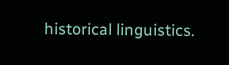historical linguistics.